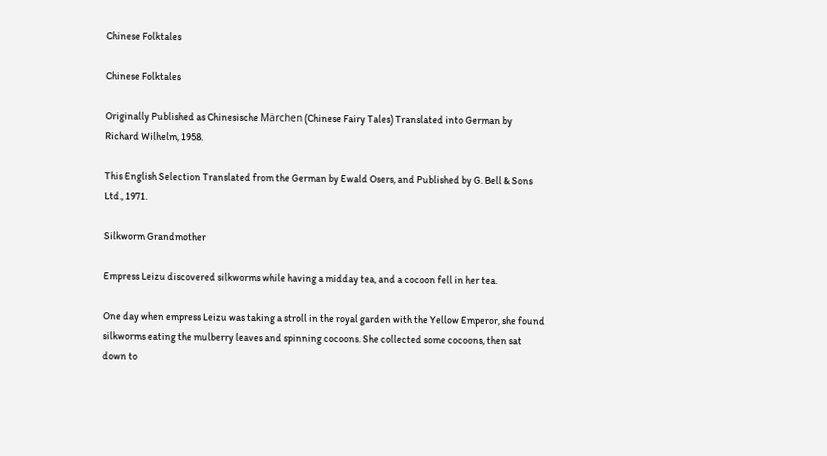Chinese Folktales

Chinese Folktales

Originally Published as Chinesische Märchen (Chinese Fairy Tales) Translated into German by Richard Wilhelm, 1958.

This English Selection Translated from the German by Ewald Osers, and Published by G. Bell & Sons Ltd., 1971.

Silkworm Grandmother

Empress Leizu discovered silkworms while having a midday tea, and a cocoon fell in her tea.

One day when empress Leizu was taking a stroll in the royal garden with the Yellow Emperor, she found silkworms eating the mulberry leaves and spinning cocoons. She collected some cocoons, then sat down to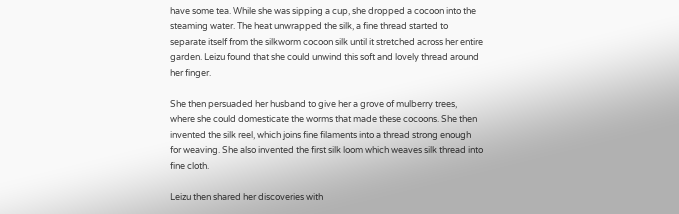have some tea. While she was sipping a cup, she dropped a cocoon into the steaming water. The heat unwrapped the silk, a fine thread started to separate itself from the silkworm cocoon silk until it stretched across her entire garden. Leizu found that she could unwind this soft and lovely thread around her finger.

She then persuaded her husband to give her a grove of mulberry trees, where she could domesticate the worms that made these cocoons. She then invented the silk reel, which joins fine filaments into a thread strong enough for weaving. She also invented the first silk loom which weaves silk thread into fine cloth.

Leizu then shared her discoveries with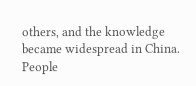others, and the knowledge became widespread in China. People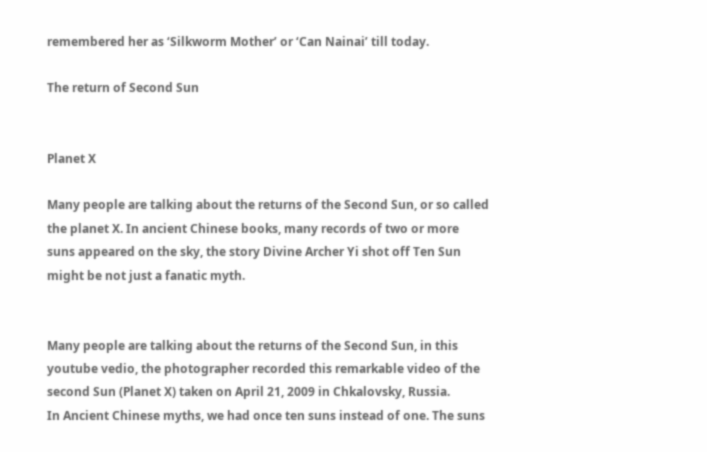remembered her as ‘Silkworm Mother’ or ‘Can Nainai’ till today.

The return of Second Sun


Planet X

Many people are talking about the returns of the Second Sun, or so called the planet X. In ancient Chinese books, many records of two or more suns appeared on the sky, the story Divine Archer Yi shot off Ten Sun might be not just a fanatic myth.


Many people are talking about the returns of the Second Sun, in this youtube vedio, the photographer recorded this remarkable video of the second Sun (Planet X) taken on April 21, 2009 in Chkalovsky, Russia.
In Ancient Chinese myths, we had once ten suns instead of one. The suns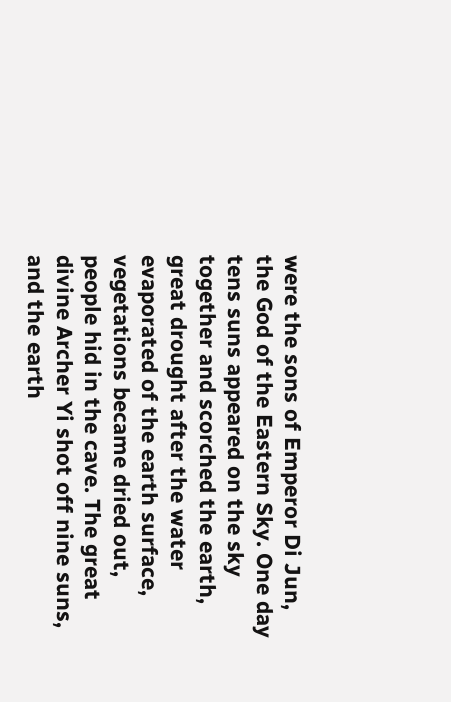were the sons of Emperor Di Jun, the God of the Eastern Sky. One day tens suns appeared on the sky together and scorched the earth, great drought after the water evaporated of the earth surface, vegetations became dried out, people hid in the cave. The great divine Archer Yi shot off nine suns, and the earth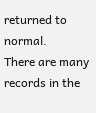returned to normal.
There are many records in the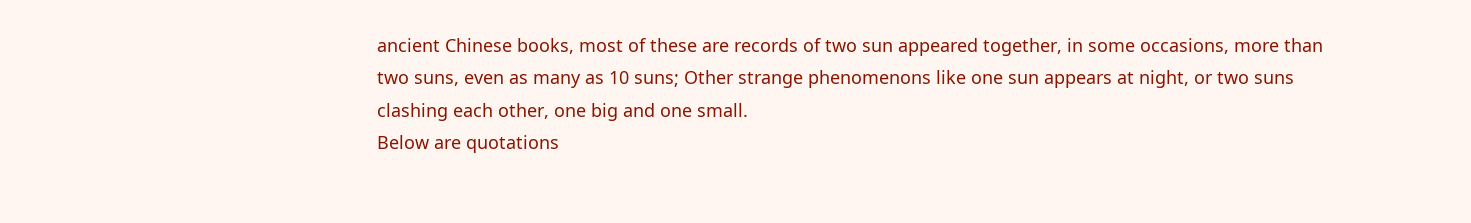ancient Chinese books, most of these are records of two sun appeared together, in some occasions, more than two suns, even as many as 10 suns; Other strange phenomenons like one sun appears at night, or two suns clashing each other, one big and one small.
Below are quotations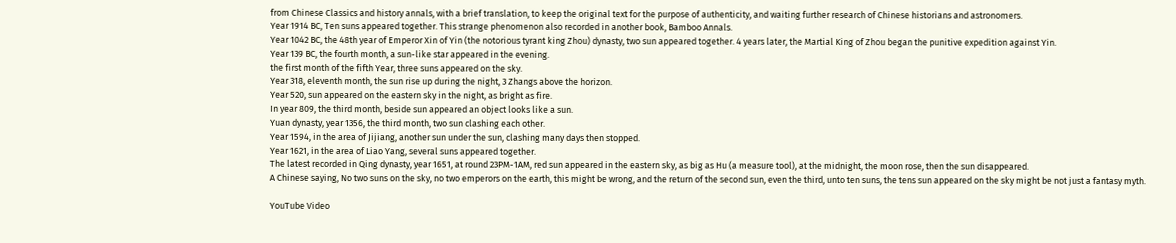from Chinese Classics and history annals, with a brief translation, to keep the original text for the purpose of authenticity, and waiting further research of Chinese historians and astronomers.
Year 1914 BC, Ten suns appeared together. This strange phenomenon also recorded in another book, Bamboo Annals.
Year 1042 BC, the 48th year of Emperor Xin of Yin (the notorious tyrant king Zhou) dynasty, two sun appeared together. 4 years later, the Martial King of Zhou began the punitive expedition against Yin.
Year 139 BC, the fourth month, a sun-like star appeared in the evening.
the first month of the fifth Year, three suns appeared on the sky.
Year 318, eleventh month, the sun rise up during the night, 3 Zhangs above the horizon.
Year 520, sun appeared on the eastern sky in the night, as bright as fire.
In year 809, the third month, beside sun appeared an object looks like a sun.
Yuan dynasty, year 1356, the third month, two sun clashing each other.
Year 1594, in the area of Jijiang, another sun under the sun, clashing many days then stopped.
Year 1621, in the area of Liao Yang, several suns appeared together.
The latest recorded in Qing dynasty, year 1651, at round 23PM-1AM, red sun appeared in the eastern sky, as big as Hu (a measure tool), at the midnight, the moon rose, then the sun disappeared.
A Chinese saying, No two suns on the sky, no two emperors on the earth, this might be wrong, and the return of the second sun, even the third, unto ten suns, the tens sun appeared on the sky might be not just a fantasy myth.

YouTube Video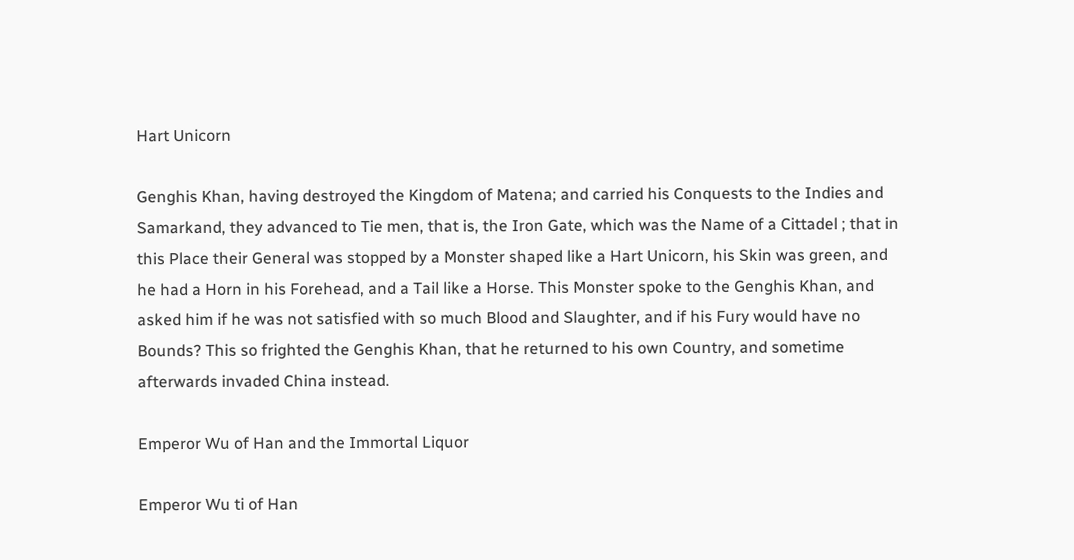Hart Unicorn

Genghis Khan, having destroyed the Kingdom of Matena; and carried his Conquests to the Indies and Samarkand, they advanced to Tie men, that is, the Iron Gate, which was the Name of a Cittadel ; that in this Place their General was stopped by a Monster shaped like a Hart Unicorn, his Skin was green, and he had a Horn in his Forehead, and a Tail like a Horse. This Monster spoke to the Genghis Khan, and asked him if he was not satisfied with so much Blood and Slaughter, and if his Fury would have no Bounds? This so frighted the Genghis Khan, that he returned to his own Country, and sometime afterwards invaded China instead.

Emperor Wu of Han and the Immortal Liquor

Emperor Wu ti of Han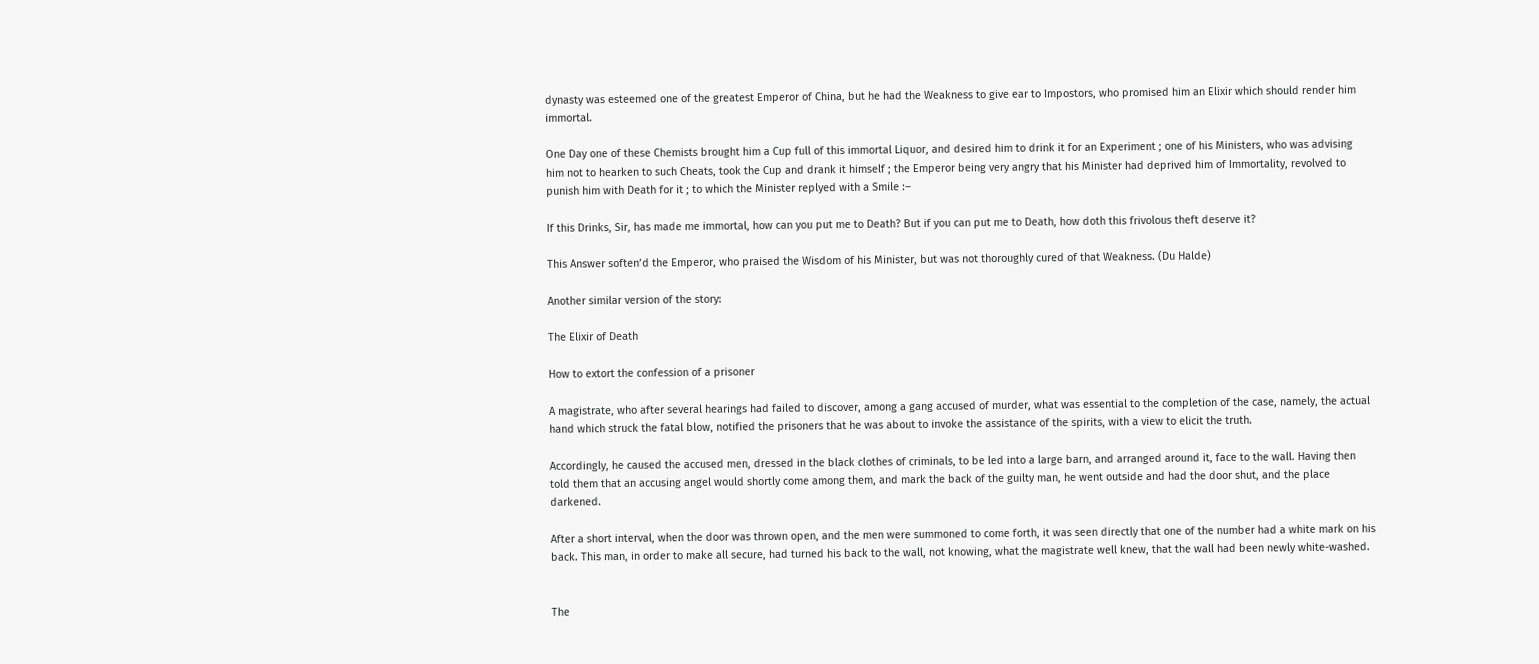dynasty was esteemed one of the greatest Emperor of China, but he had the Weakness to give ear to Impostors, who promised him an Elixir which should render him immortal.

One Day one of these Chemists brought him a Cup full of this immortal Liquor, and desired him to drink it for an Experiment ; one of his Ministers, who was advising him not to hearken to such Cheats, took the Cup and drank it himself ; the Emperor being very angry that his Minister had deprived him of Immortality, revolved to punish him with Death for it ; to which the Minister replyed with a Smile :–

If this Drinks, Sir, has made me immortal, how can you put me to Death? But if you can put me to Death, how doth this frivolous theft deserve it?

This Answer soften’d the Emperor, who praised the Wisdom of his Minister, but was not thoroughly cured of that Weakness. (Du Halde)

Another similar version of the story:

The Elixir of Death

How to extort the confession of a prisoner

A magistrate, who after several hearings had failed to discover, among a gang accused of murder, what was essential to the completion of the case, namely, the actual hand which struck the fatal blow, notified the prisoners that he was about to invoke the assistance of the spirits, with a view to elicit the truth.

Accordingly, he caused the accused men, dressed in the black clothes of criminals, to be led into a large barn, and arranged around it, face to the wall. Having then told them that an accusing angel would shortly come among them, and mark the back of the guilty man, he went outside and had the door shut, and the place darkened.

After a short interval, when the door was thrown open, and the men were summoned to come forth, it was seen directly that one of the number had a white mark on his back. This man, in order to make all secure, had turned his back to the wall, not knowing, what the magistrate well knew, that the wall had been newly white-washed.


The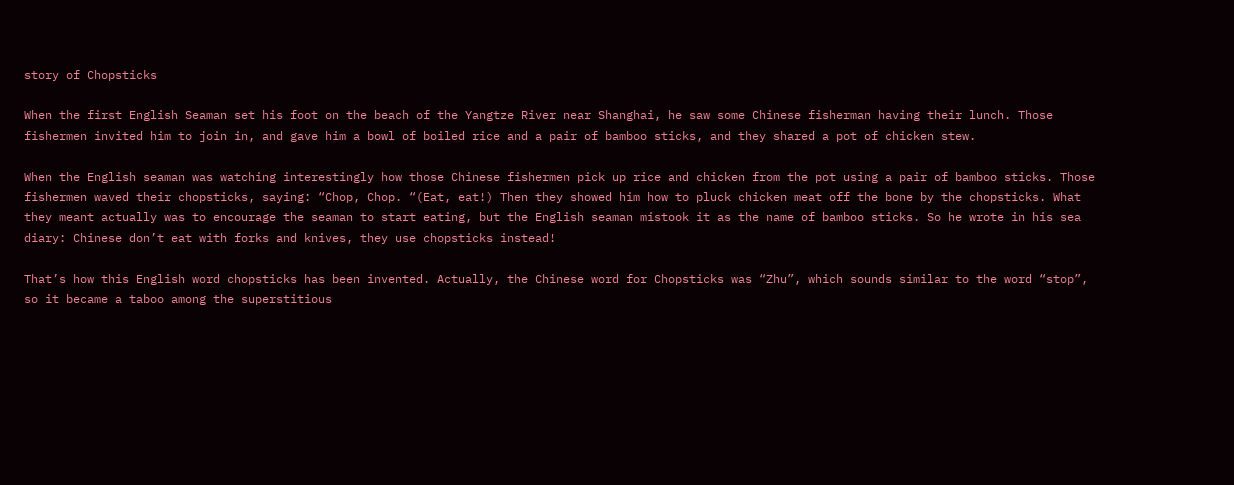story of Chopsticks

When the first English Seaman set his foot on the beach of the Yangtze River near Shanghai, he saw some Chinese fisherman having their lunch. Those fishermen invited him to join in, and gave him a bowl of boiled rice and a pair of bamboo sticks, and they shared a pot of chicken stew.

When the English seaman was watching interestingly how those Chinese fishermen pick up rice and chicken from the pot using a pair of bamboo sticks. Those fishermen waved their chopsticks, saying: “Chop, Chop. “(Eat, eat!) Then they showed him how to pluck chicken meat off the bone by the chopsticks. What they meant actually was to encourage the seaman to start eating, but the English seaman mistook it as the name of bamboo sticks. So he wrote in his sea diary: Chinese don’t eat with forks and knives, they use chopsticks instead!

That’s how this English word chopsticks has been invented. Actually, the Chinese word for Chopsticks was “Zhu”, which sounds similar to the word “stop”, so it became a taboo among the superstitious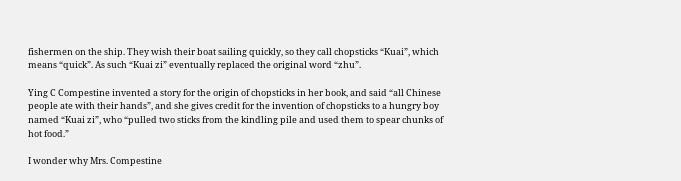fishermen on the ship. They wish their boat sailing quickly, so they call chopsticks “Kuai”, which means “quick”. As such “Kuai zi” eventually replaced the original word “zhu”.

Ying C Compestine invented a story for the origin of chopsticks in her book, and said “all Chinese people ate with their hands”, and she gives credit for the invention of chopsticks to a hungry boy named “Kuai zi”, who “pulled two sticks from the kindling pile and used them to spear chunks of hot food.”

I wonder why Mrs. Compestine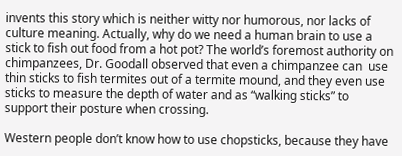invents this story which is neither witty nor humorous, nor lacks of culture meaning. Actually, why do we need a human brain to use a stick to fish out food from a hot pot? The world’s foremost authority on chimpanzees, Dr. Goodall observed that even a chimpanzee can  use thin sticks to fish termites out of a termite mound, and they even use sticks to measure the depth of water and as “walking sticks” to support their posture when crossing.

Western people don’t know how to use chopsticks, because they have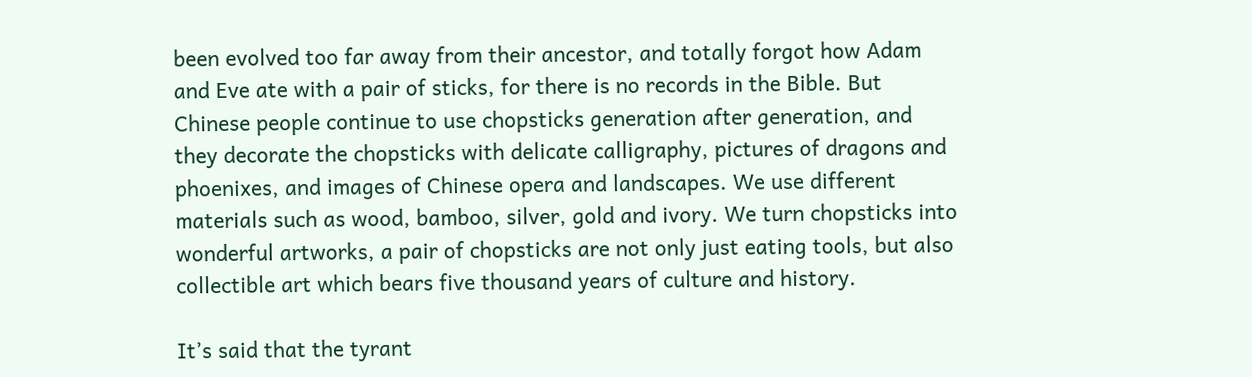been evolved too far away from their ancestor, and totally forgot how Adam and Eve ate with a pair of sticks, for there is no records in the Bible. But Chinese people continue to use chopsticks generation after generation, and they decorate the chopsticks with delicate calligraphy, pictures of dragons and phoenixes, and images of Chinese opera and landscapes. We use different materials such as wood, bamboo, silver, gold and ivory. We turn chopsticks into wonderful artworks, a pair of chopsticks are not only just eating tools, but also collectible art which bears five thousand years of culture and history.

It’s said that the tyrant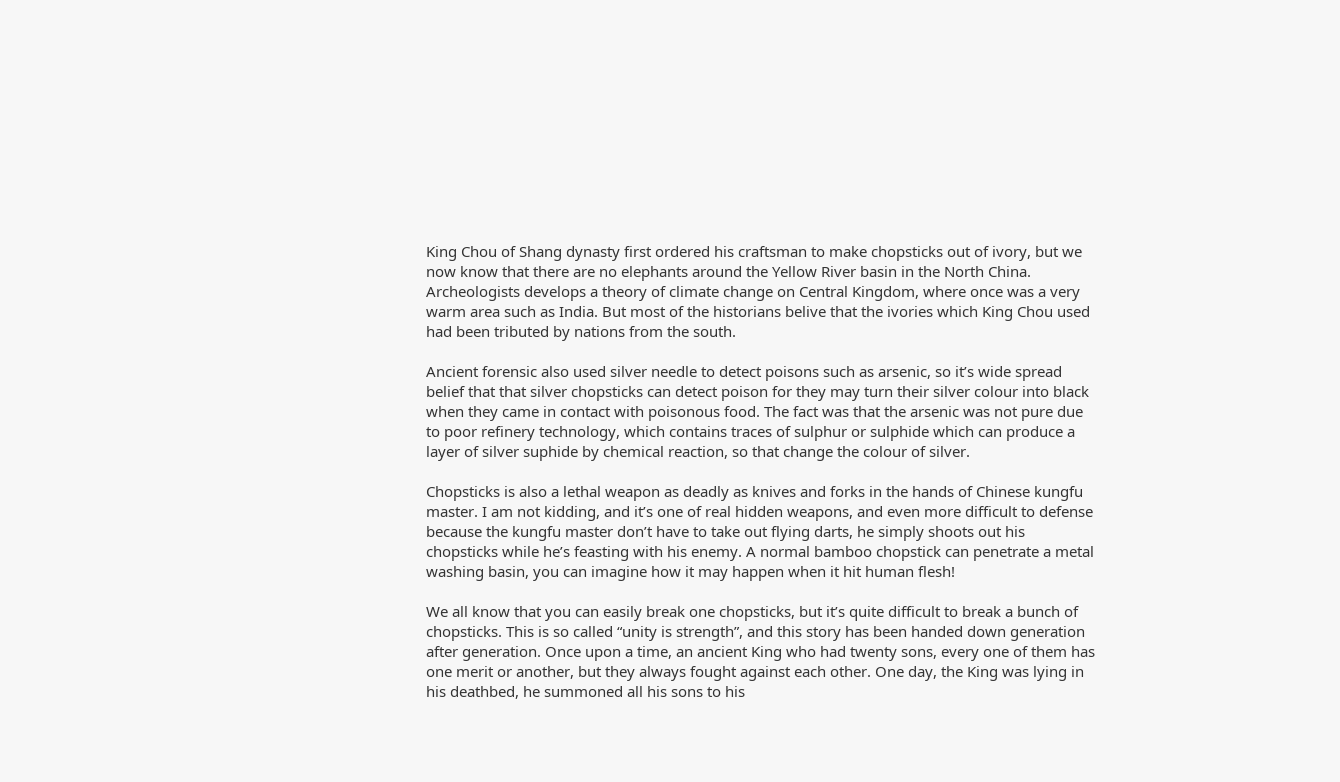King Chou of Shang dynasty first ordered his craftsman to make chopsticks out of ivory, but we now know that there are no elephants around the Yellow River basin in the North China. Archeologists develops a theory of climate change on Central Kingdom, where once was a very warm area such as India. But most of the historians belive that the ivories which King Chou used had been tributed by nations from the south.

Ancient forensic also used silver needle to detect poisons such as arsenic, so it’s wide spread belief that that silver chopsticks can detect poison for they may turn their silver colour into black when they came in contact with poisonous food. The fact was that the arsenic was not pure due to poor refinery technology, which contains traces of sulphur or sulphide which can produce a layer of silver suphide by chemical reaction, so that change the colour of silver.

Chopsticks is also a lethal weapon as deadly as knives and forks in the hands of Chinese kungfu master. I am not kidding, and it’s one of real hidden weapons, and even more difficult to defense because the kungfu master don’t have to take out flying darts, he simply shoots out his chopsticks while he’s feasting with his enemy. A normal bamboo chopstick can penetrate a metal washing basin, you can imagine how it may happen when it hit human flesh!

We all know that you can easily break one chopsticks, but it’s quite difficult to break a bunch of chopsticks. This is so called “unity is strength”, and this story has been handed down generation after generation. Once upon a time, an ancient King who had twenty sons, every one of them has one merit or another, but they always fought against each other. One day, the King was lying in his deathbed, he summoned all his sons to his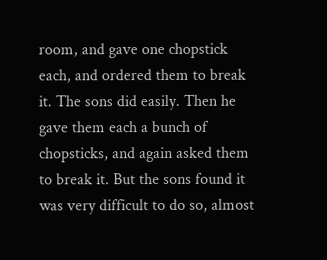room, and gave one chopstick each, and ordered them to break it. The sons did easily. Then he gave them each a bunch of chopsticks, and again asked them to break it. But the sons found it was very difficult to do so, almost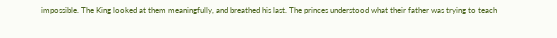impossible. The King looked at them meaningfully, and breathed his last. The princes understood what their father was trying to teach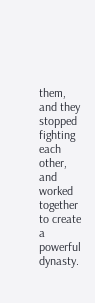them, and they stopped fighting each other, and worked together to create a powerful dynasty.